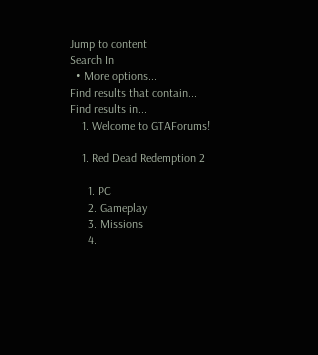Jump to content
Search In
  • More options...
Find results that contain...
Find results in...
    1. Welcome to GTAForums!

    1. Red Dead Redemption 2

      1. PC
      2. Gameplay
      3. Missions
      4.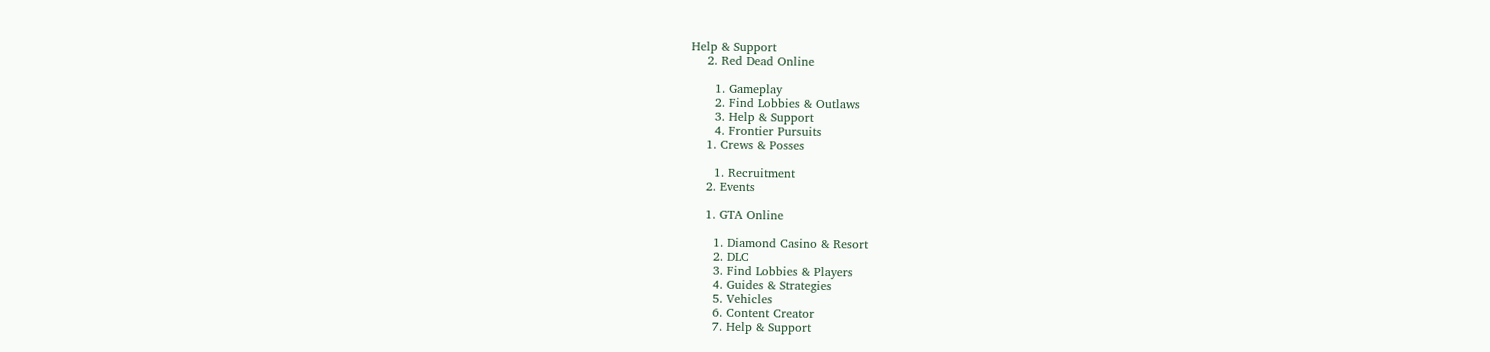Help & Support
    2. Red Dead Online

      1. Gameplay
      2. Find Lobbies & Outlaws
      3. Help & Support
      4. Frontier Pursuits
    1. Crews & Posses

      1. Recruitment
    2. Events

    1. GTA Online

      1. Diamond Casino & Resort
      2. DLC
      3. Find Lobbies & Players
      4. Guides & Strategies
      5. Vehicles
      6. Content Creator
      7. Help & Support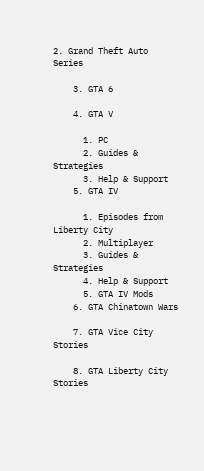2. Grand Theft Auto Series

    3. GTA 6

    4. GTA V

      1. PC
      2. Guides & Strategies
      3. Help & Support
    5. GTA IV

      1. Episodes from Liberty City
      2. Multiplayer
      3. Guides & Strategies
      4. Help & Support
      5. GTA IV Mods
    6. GTA Chinatown Wars

    7. GTA Vice City Stories

    8. GTA Liberty City Stories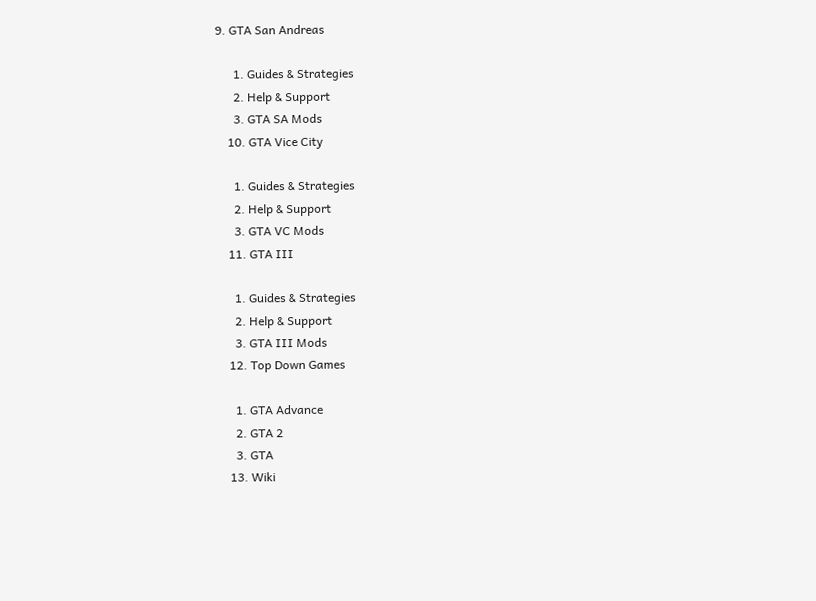9. GTA San Andreas

      1. Guides & Strategies
      2. Help & Support
      3. GTA SA Mods
    10. GTA Vice City

      1. Guides & Strategies
      2. Help & Support
      3. GTA VC Mods
    11. GTA III

      1. Guides & Strategies
      2. Help & Support
      3. GTA III Mods
    12. Top Down Games

      1. GTA Advance
      2. GTA 2
      3. GTA
    13. Wiki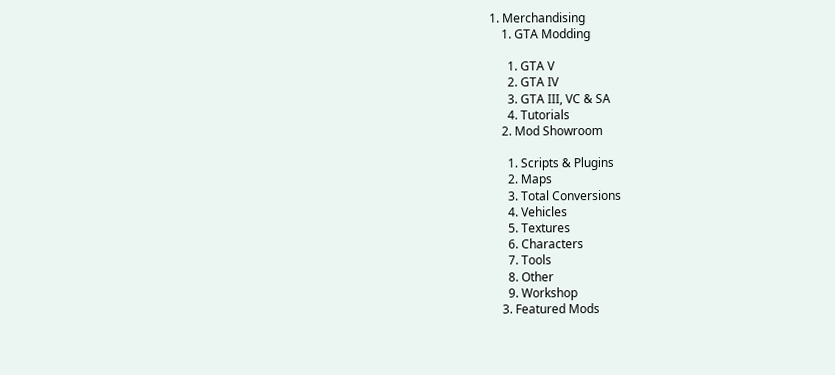1. Merchandising
    1. GTA Modding

      1. GTA V
      2. GTA IV
      3. GTA III, VC & SA
      4. Tutorials
    2. Mod Showroom

      1. Scripts & Plugins
      2. Maps
      3. Total Conversions
      4. Vehicles
      5. Textures
      6. Characters
      7. Tools
      8. Other
      9. Workshop
    3. Featured Mods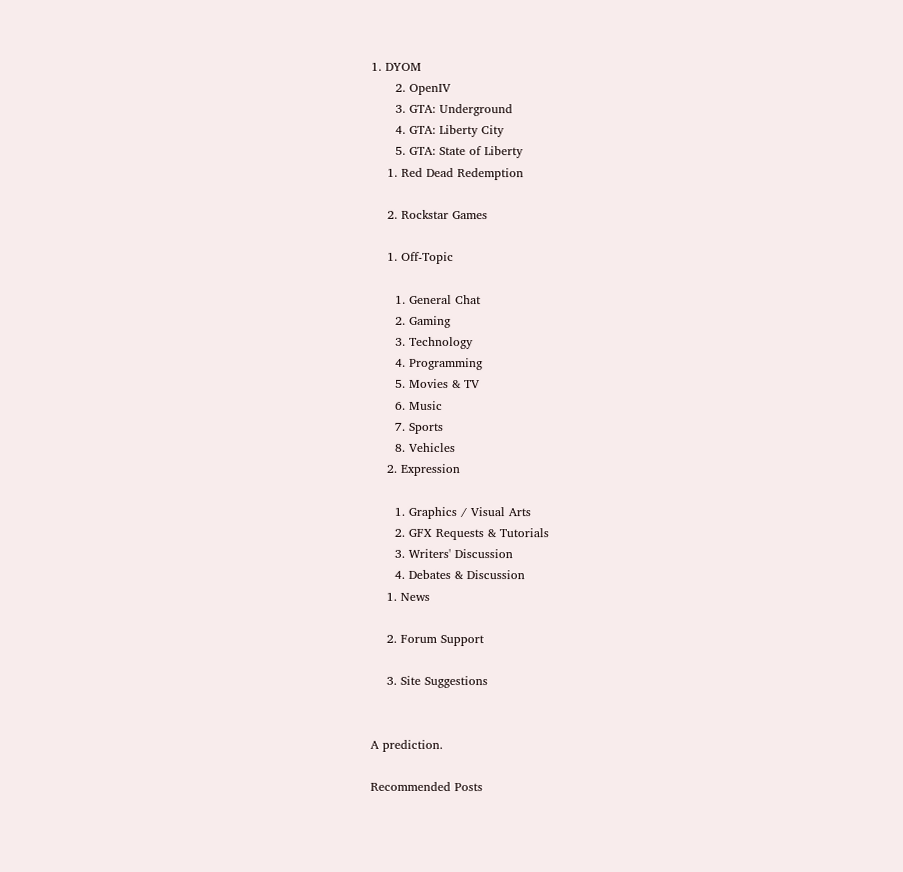1. DYOM
      2. OpenIV
      3. GTA: Underground
      4. GTA: Liberty City
      5. GTA: State of Liberty
    1. Red Dead Redemption

    2. Rockstar Games

    1. Off-Topic

      1. General Chat
      2. Gaming
      3. Technology
      4. Programming
      5. Movies & TV
      6. Music
      7. Sports
      8. Vehicles
    2. Expression

      1. Graphics / Visual Arts
      2. GFX Requests & Tutorials
      3. Writers' Discussion
      4. Debates & Discussion
    1. News

    2. Forum Support

    3. Site Suggestions


A prediction.

Recommended Posts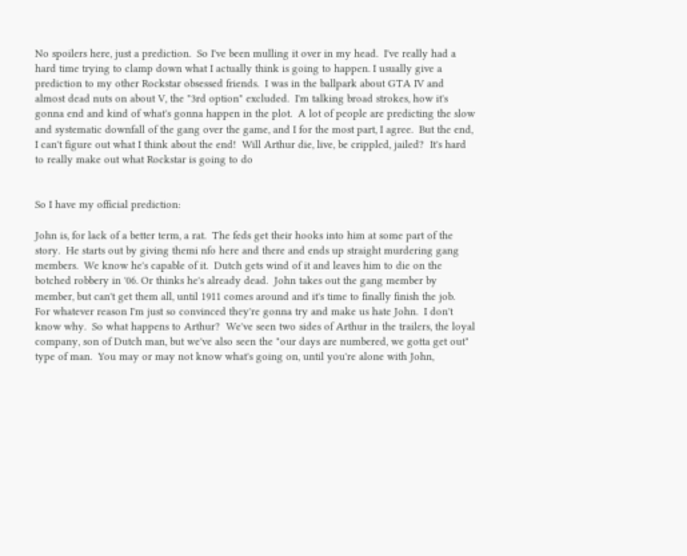No spoilers here, just a prediction.  So I've been mulling it over in my head.  I've really had a hard time trying to clamp down what I actually think is going to happen. I usually give a prediction to my other Rockstar obsessed friends.  I was in the ballpark about GTA IV and almost dead nuts on about V, the "3rd option" excluded.  I'm talking broad strokes, how it's gonna end and kind of what's gonna happen in the plot.  A lot of people are predicting the slow and systematic downfall of the gang over the game, and I for the most part, I agree.  But the end, I can't figure out what I think about the end!  Will Arthur die, live, be crippled, jailed?  It's hard to really make out what Rockstar is going to do


So I have my official prediction:

John is, for lack of a better term, a rat.  The feds get their hooks into him at some part of the story.  He starts out by giving themi nfo here and there and ends up straight murdering gang members.  We know he's capable of it.  Dutch gets wind of it and leaves him to die on the botched robbery in '06. Or thinks he's already dead.  John takes out the gang member by member, but can't get them all, until 1911 comes around and it's time to finally finish the job.  For whatever reason I'm just so convinced they're gonna try and make us hate John.  I don't know why.  So what happens to Arthur?  We've seen two sides of Arthur in the trailers, the loyal company, son of Dutch man, but we've also seen the "our days are numbered, we gotta get out" type of man.  You may or may not know what's going on, until you're alone with John,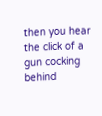then you hear the click of a gun cocking behind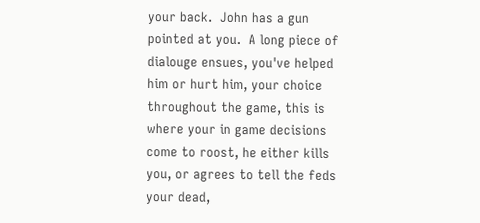your back.  John has a gun pointed at you.  A long piece of dialouge ensues, you've helped him or hurt him, your choice throughout the game, this is where your in game decisions come to roost, he either kills you, or agrees to tell the feds your dead,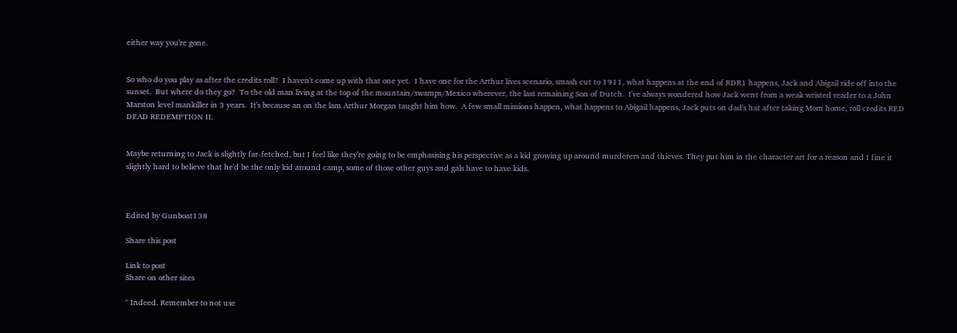either way you're gone.


So who do you play as after the credits roll?  I haven't come up with that one yet.  I have one for the Arthur lives scenario, smash cut to 1911, what happens at the end of RDR1 happens, Jack and Abigail ride off into the sunset.  But where do they go?  To the old man living at the top of the mountain/swamps/Mexico wherever, the last remaining Son of Dutch.  I've always wondered how Jack went from a weak wristed reader to a John Marston level mankiller in 3 years.  It's because an on the lam Arthur Morgan taught him how.  A few small missions happen, what happens to Abigail happens, Jack puts on dad's hat after taking Mom home, roll credits RED DEAD REDEMPTION II.


Maybe returning to Jack is slightly far-fetched, but I feel like they're going to be emphasising his perspective as a kid growing up around murderers and thieves. They put him in the character art for a reason and I fine it slightly hard to believe that he'd be the only kid around camp, some of those other guys and gals have to have kids.



Edited by Gunboat138

Share this post

Link to post
Share on other sites

^ Indeed. Remember to not use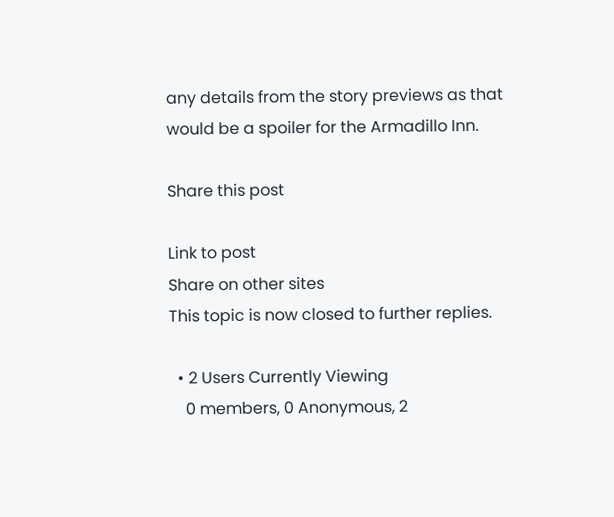any details from the story previews as that would be a spoiler for the Armadillo Inn.

Share this post

Link to post
Share on other sites
This topic is now closed to further replies.

  • 2 Users Currently Viewing
    0 members, 0 Anonymous, 2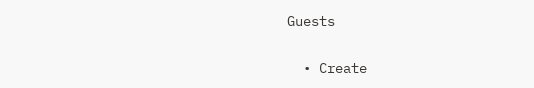Guests

  • Create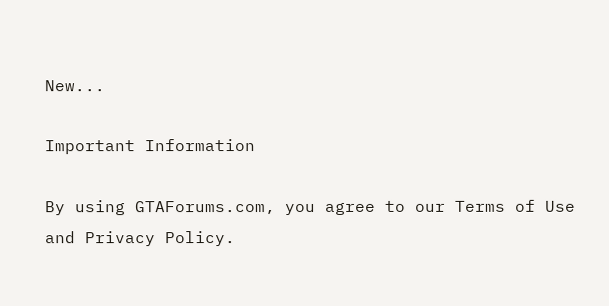New...

Important Information

By using GTAForums.com, you agree to our Terms of Use and Privacy Policy.